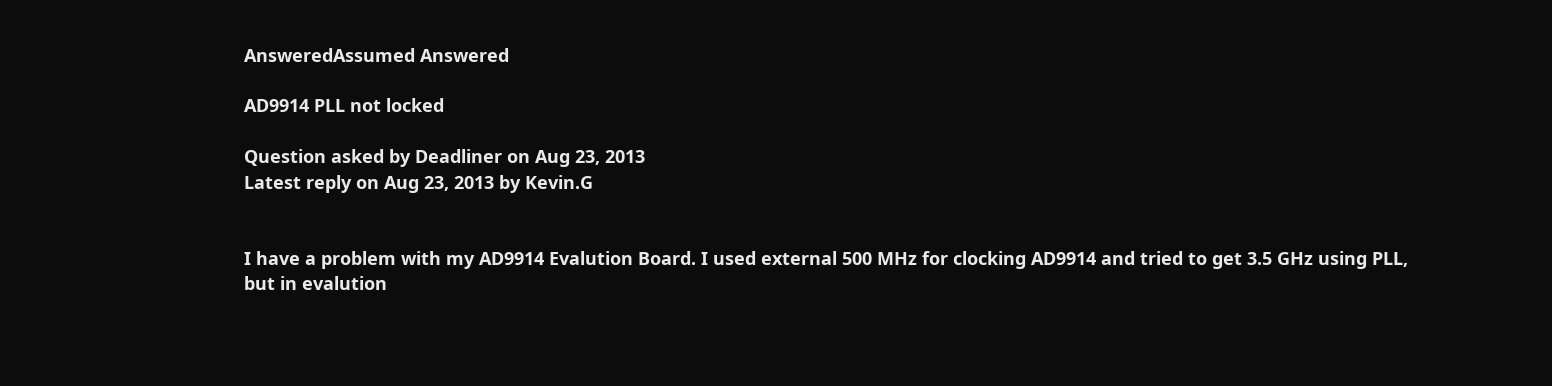AnsweredAssumed Answered

AD9914 PLL not locked

Question asked by Deadliner on Aug 23, 2013
Latest reply on Aug 23, 2013 by Kevin.G


I have a problem with my AD9914 Evalution Board. I used external 500 MHz for clocking AD9914 and tried to get 3.5 GHz using PLL, but in evalution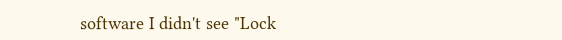software I didn't see "Lock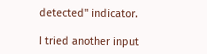detected" indicator.

I tried another input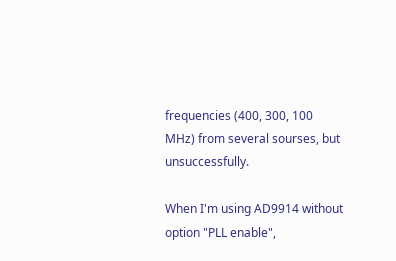frequencies (400, 300, 100 MHz) from several sourses, but unsuccessfully.

When I'm using AD9914 without option "PLL enable",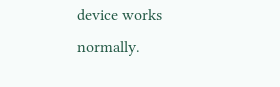device works normally.